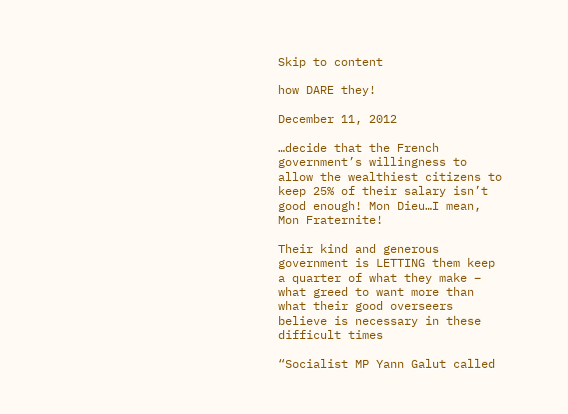Skip to content

how DARE they!

December 11, 2012

…decide that the French government’s willingness to allow the wealthiest citizens to keep 25% of their salary isn’t good enough! Mon Dieu…I mean, Mon Fraternite!

Their kind and generous government is LETTING them keep a quarter of what they make – what greed to want more than what their good overseers believe is necessary in these difficult times

“Socialist MP Yann Galut called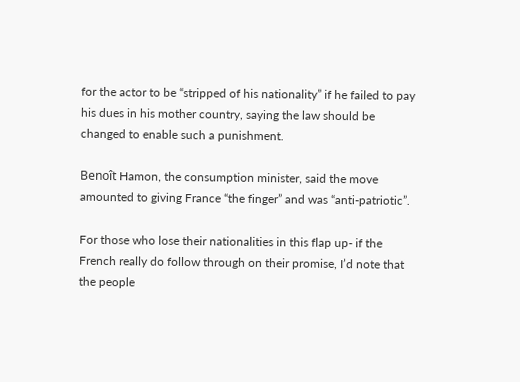for the actor to be “stripped of his nationality” if he failed to pay his dues in his mother country, saying the law should be changed to enable such a punishment.

Benoît Hamon, the consumption minister, said the move amounted to giving France “the finger” and was “anti-patriotic”.

For those who lose their nationalities in this flap up- if the French really do follow through on their promise, I’d note that the people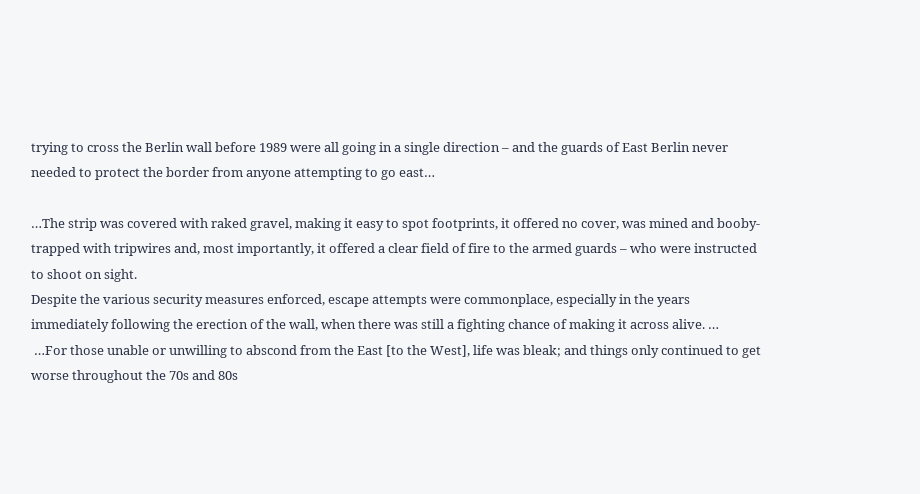trying to cross the Berlin wall before 1989 were all going in a single direction – and the guards of East Berlin never needed to protect the border from anyone attempting to go east…

…The strip was covered with raked gravel, making it easy to spot footprints, it offered no cover, was mined and booby-trapped with tripwires and, most importantly, it offered a clear field of fire to the armed guards – who were instructed to shoot on sight.
Despite the various security measures enforced, escape attempts were commonplace, especially in the years immediately following the erection of the wall, when there was still a fighting chance of making it across alive. …
 …For those unable or unwilling to abscond from the East [to the West], life was bleak; and things only continued to get worse throughout the 70s and 80s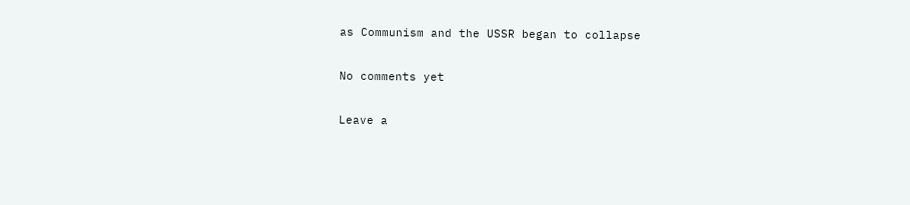as Communism and the USSR began to collapse

No comments yet

Leave a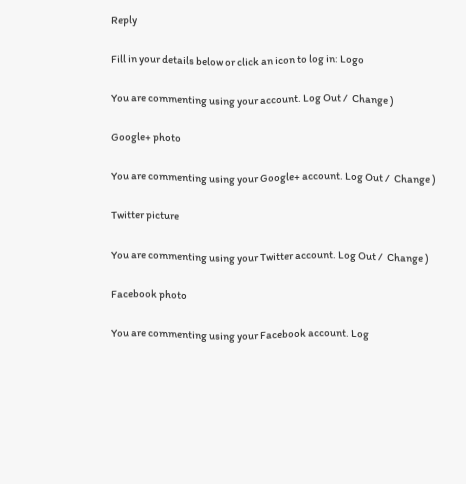Reply

Fill in your details below or click an icon to log in: Logo

You are commenting using your account. Log Out /  Change )

Google+ photo

You are commenting using your Google+ account. Log Out /  Change )

Twitter picture

You are commenting using your Twitter account. Log Out /  Change )

Facebook photo

You are commenting using your Facebook account. Log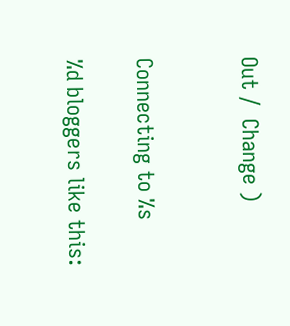Out /  Change )


Connecting to %s

%d bloggers like this: